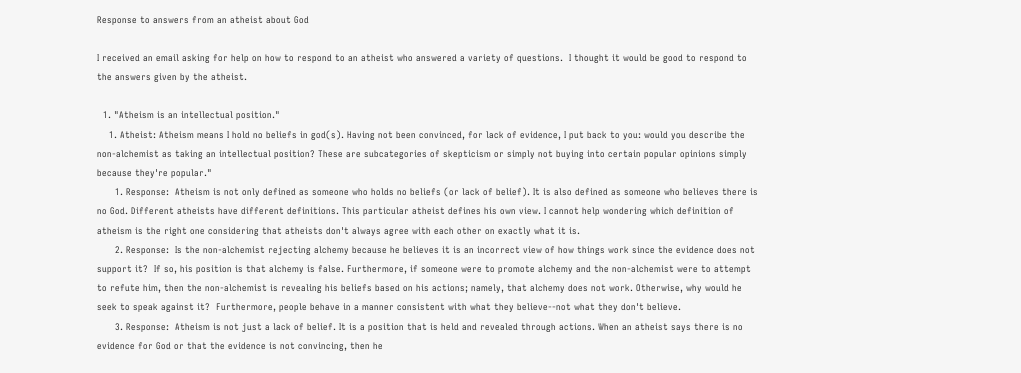Response to answers from an atheist about God

I received an email asking for help on how to respond to an atheist who answered a variety of questions.  I thought it would be good to respond to the answers given by the atheist.

  1. "Atheism is an intellectual position."
    1. Atheist: Atheism means I hold no beliefs in god(s). Having not been convinced, for lack of evidence, I put back to you: would you describe the non-alchemist as taking an intellectual position? These are subcategories of skepticism or simply not buying into certain popular opinions simply because they're popular."
      1. Response:  Atheism is not only defined as someone who holds no beliefs (or lack of belief). It is also defined as someone who believes there is no God. Different atheists have different definitions. This particular atheist defines his own view. I cannot help wondering which definition of atheism is the right one considering that atheists don't always agree with each other on exactly what it is.
      2. Response:  Is the non-alchemist rejecting alchemy because he believes it is an incorrect view of how things work since the evidence does not support it?  If so, his position is that alchemy is false. Furthermore, if someone were to promote alchemy and the non-alchemist were to attempt to refute him, then the non-alchemist is revealing his beliefs based on his actions; namely, that alchemy does not work. Otherwise, why would he seek to speak against it?  Furthermore, people behave in a manner consistent with what they believe--not what they don't believe.
      3. Response:  Atheism is not just a lack of belief. It is a position that is held and revealed through actions. When an atheist says there is no evidence for God or that the evidence is not convincing, then he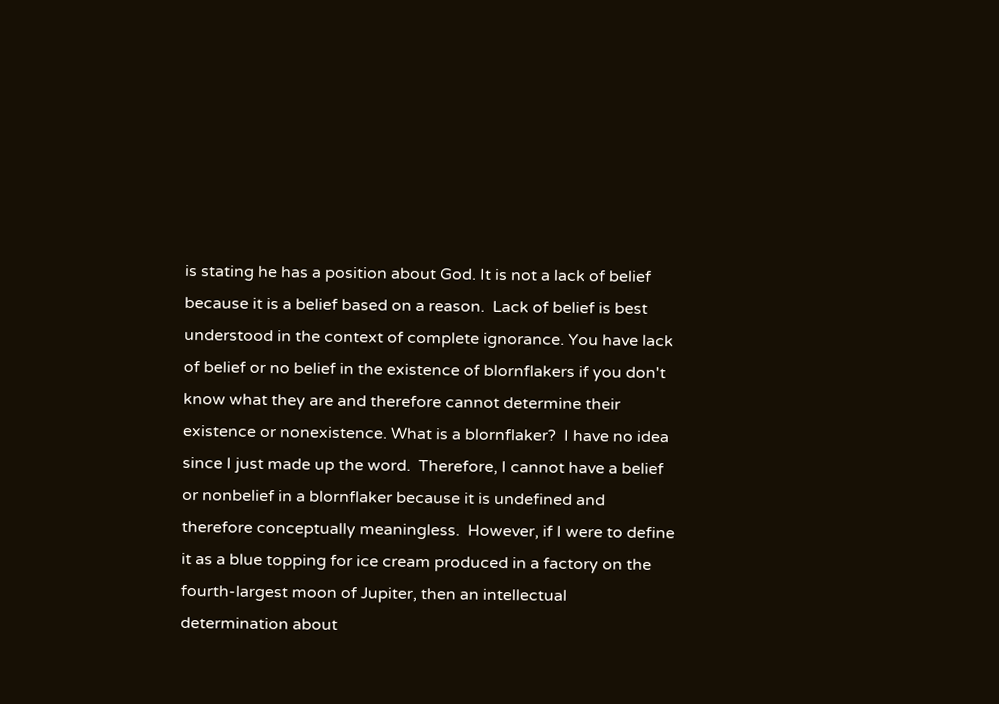is stating he has a position about God. It is not a lack of belief because it is a belief based on a reason.  Lack of belief is best understood in the context of complete ignorance. You have lack of belief or no belief in the existence of blornflakers if you don't know what they are and therefore cannot determine their existence or nonexistence. What is a blornflaker?  I have no idea since I just made up the word.  Therefore, I cannot have a belief or nonbelief in a blornflaker because it is undefined and therefore conceptually meaningless.  However, if I were to define it as a blue topping for ice cream produced in a factory on the fourth-largest moon of Jupiter, then an intellectual determination about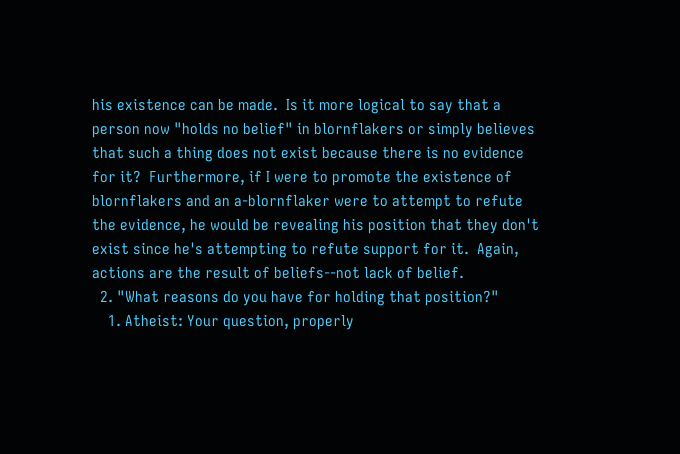his existence can be made.  Is it more logical to say that a person now "holds no belief" in blornflakers or simply believes that such a thing does not exist because there is no evidence for it?  Furthermore, if I were to promote the existence of blornflakers and an a-blornflaker were to attempt to refute the evidence, he would be revealing his position that they don't exist since he's attempting to refute support for it.  Again, actions are the result of beliefs--not lack of belief.
  2. "What reasons do you have for holding that position?"
    1. Atheist: Your question, properly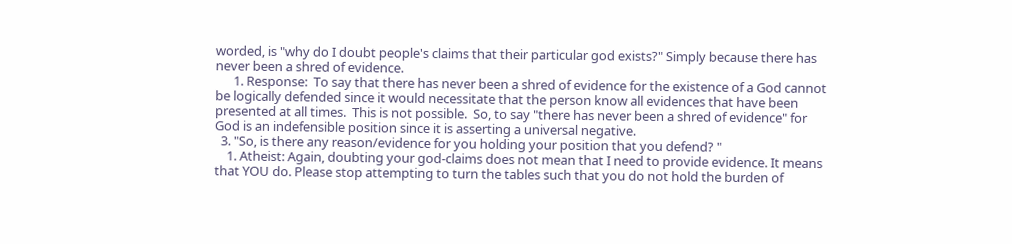worded, is "why do I doubt people's claims that their particular god exists?" Simply because there has never been a shred of evidence.
      1. Response:  To say that there has never been a shred of evidence for the existence of a God cannot be logically defended since it would necessitate that the person know all evidences that have been presented at all times.  This is not possible.  So, to say "there has never been a shred of evidence" for God is an indefensible position since it is asserting a universal negative.
  3. "So, is there any reason/evidence for you holding your position that you defend? "
    1. Atheist: Again, doubting your god-claims does not mean that I need to provide evidence. It means that YOU do. Please stop attempting to turn the tables such that you do not hold the burden of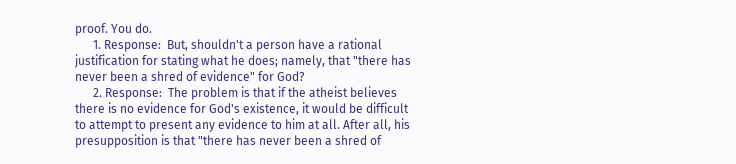proof. You do.
      1. Response:  But, shouldn't a person have a rational justification for stating what he does; namely, that "there has never been a shred of evidence" for God?
      2. Response:  The problem is that if the atheist believes there is no evidence for God's existence, it would be difficult to attempt to present any evidence to him at all. After all, his presupposition is that "there has never been a shred of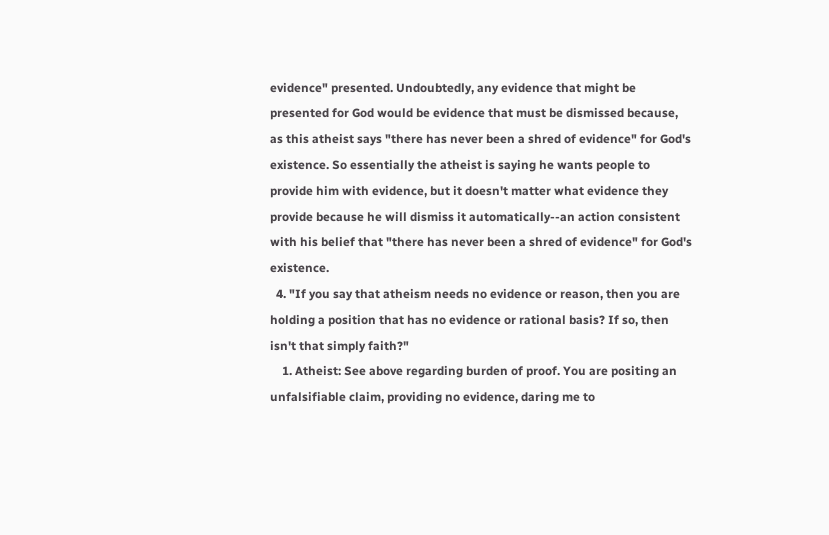evidence" presented. Undoubtedly, any evidence that might be presented for God would be evidence that must be dismissed because, as this atheist says "there has never been a shred of evidence" for God's existence. So essentially the atheist is saying he wants people to provide him with evidence, but it doesn't matter what evidence they provide because he will dismiss it automatically--an action consistent with his belief that "there has never been a shred of evidence" for God's existence.
  4. "If you say that atheism needs no evidence or reason, then you are holding a position that has no evidence or rational basis? If so, then isn't that simply faith?"
    1. Atheist: See above regarding burden of proof. You are positing an unfalsifiable claim, providing no evidence, daring me to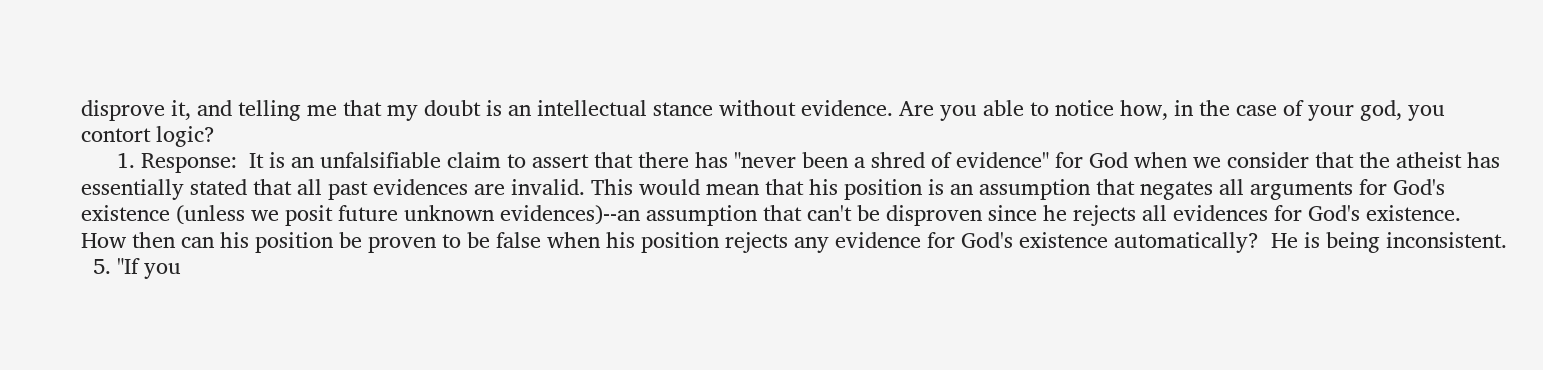disprove it, and telling me that my doubt is an intellectual stance without evidence. Are you able to notice how, in the case of your god, you contort logic?
      1. Response:  It is an unfalsifiable claim to assert that there has "never been a shred of evidence" for God when we consider that the atheist has essentially stated that all past evidences are invalid. This would mean that his position is an assumption that negates all arguments for God's existence (unless we posit future unknown evidences)--an assumption that can't be disproven since he rejects all evidences for God's existence.  How then can his position be proven to be false when his position rejects any evidence for God's existence automatically?  He is being inconsistent.
  5. "If you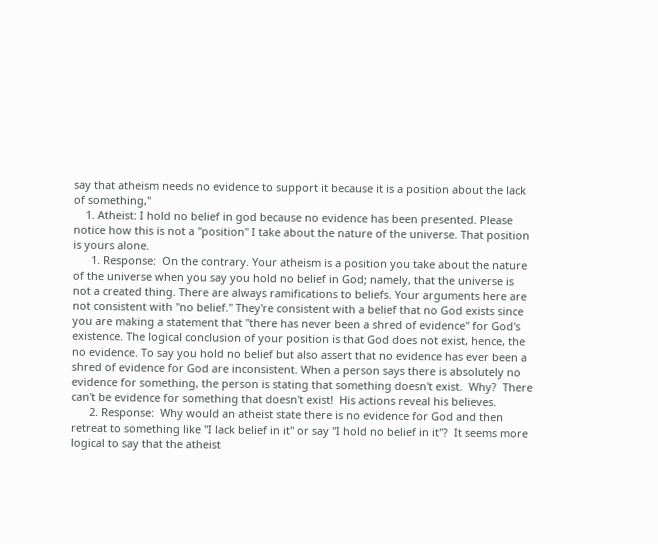say that atheism needs no evidence to support it because it is a position about the lack of something,"
    1. Atheist: I hold no belief in god because no evidence has been presented. Please notice how this is not a "position" I take about the nature of the universe. That position is yours alone.
      1. Response:  On the contrary. Your atheism is a position you take about the nature of the universe when you say you hold no belief in God; namely, that the universe is not a created thing. There are always ramifications to beliefs. Your arguments here are not consistent with "no belief." They're consistent with a belief that no God exists since you are making a statement that "there has never been a shred of evidence" for God's existence. The logical conclusion of your position is that God does not exist, hence, the no evidence. To say you hold no belief but also assert that no evidence has ever been a shred of evidence for God are inconsistent. When a person says there is absolutely no evidence for something, the person is stating that something doesn't exist.  Why?  There can't be evidence for something that doesn't exist!  His actions reveal his believes.
      2. Response:  Why would an atheist state there is no evidence for God and then retreat to something like "I lack belief in it" or say "I hold no belief in it"?  It seems more logical to say that the atheist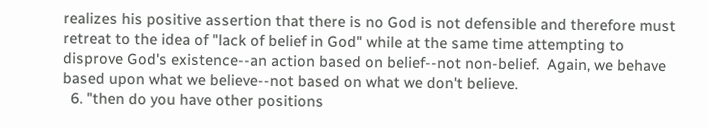realizes his positive assertion that there is no God is not defensible and therefore must retreat to the idea of "lack of belief in God" while at the same time attempting to disprove God's existence--an action based on belief--not non-belief.  Again, we behave based upon what we believe--not based on what we don't believe.
  6. "then do you have other positions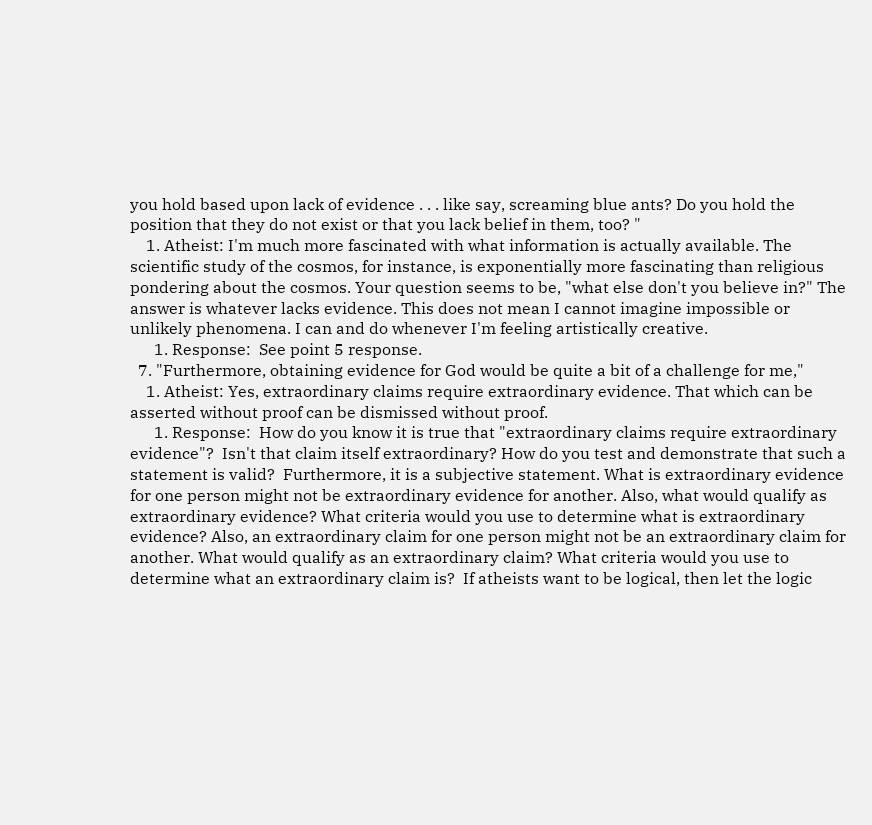you hold based upon lack of evidence . . . like say, screaming blue ants? Do you hold the position that they do not exist or that you lack belief in them, too? "
    1. Atheist: I'm much more fascinated with what information is actually available. The scientific study of the cosmos, for instance, is exponentially more fascinating than religious pondering about the cosmos. Your question seems to be, "what else don't you believe in?" The answer is whatever lacks evidence. This does not mean I cannot imagine impossible or unlikely phenomena. I can and do whenever I'm feeling artistically creative.
      1. Response:  See point 5 response.
  7. "Furthermore, obtaining evidence for God would be quite a bit of a challenge for me,"
    1. Atheist: Yes, extraordinary claims require extraordinary evidence. That which can be asserted without proof can be dismissed without proof.
      1. Response:  How do you know it is true that "extraordinary claims require extraordinary evidence"?  Isn't that claim itself extraordinary? How do you test and demonstrate that such a statement is valid?  Furthermore, it is a subjective statement. What is extraordinary evidence for one person might not be extraordinary evidence for another. Also, what would qualify as extraordinary evidence? What criteria would you use to determine what is extraordinary evidence? Also, an extraordinary claim for one person might not be an extraordinary claim for another. What would qualify as an extraordinary claim? What criteria would you use to determine what an extraordinary claim is?  If atheists want to be logical, then let the logic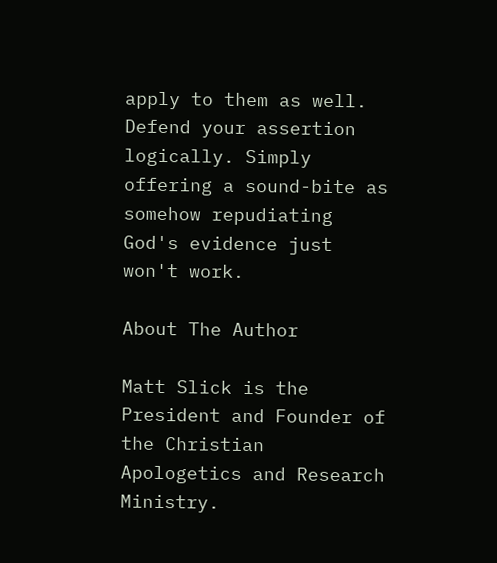apply to them as well.  Defend your assertion logically. Simply offering a sound-bite as somehow repudiating God's evidence just won't work.

About The Author

Matt Slick is the President and Founder of the Christian Apologetics and Research Ministry.